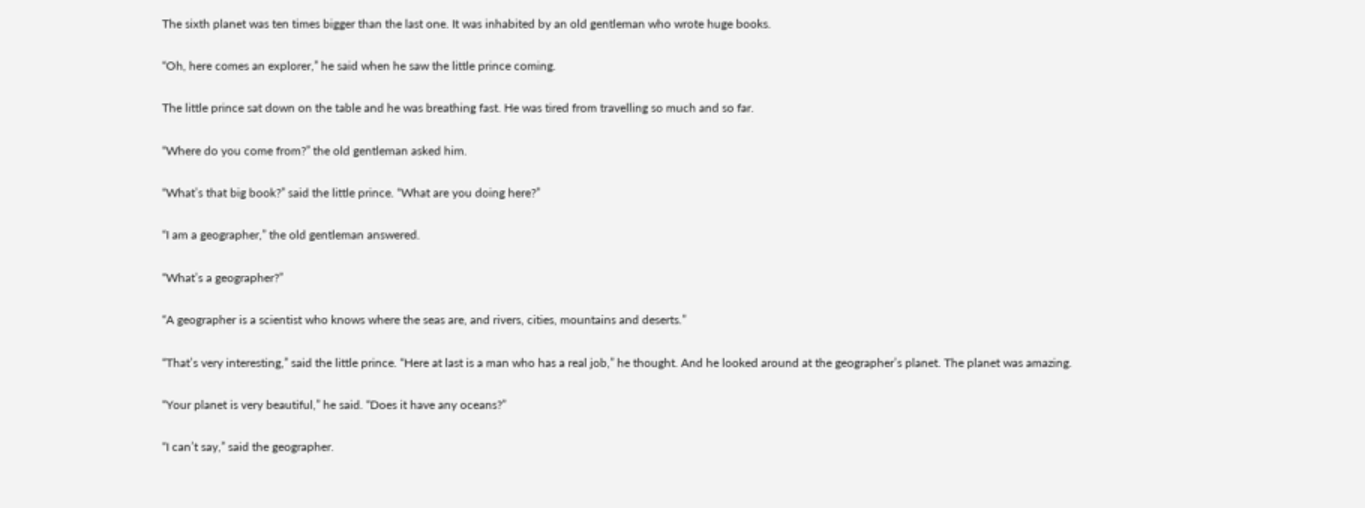The sixth planet was ten times bigger than the last one. It was inhabited by an old gentleman who wrote huge books.

“Oh, here comes an explorer,” he said when he saw the little prince coming.

The little prince sat down on the table and he was breathing fast. He was tired from travelling so much and so far.

“Where do you come from?” the old gentleman asked him.

“What’s that big book?” said the little prince. “What are you doing here?”

“I am a geographer,” the old gentleman answered.

“What’s a geographer?”

“A geographer is a scientist who knows where the seas are, and rivers, cities, mountains and deserts.”

“That’s very interesting,” said the little prince. “Here at last is a man who has a real job,” he thought. And he looked around at the geographer’s planet. The planet was amazing.

“Your planet is very beautiful,” he said. “Does it have any oceans?”

“I can’t say,” said the geographer.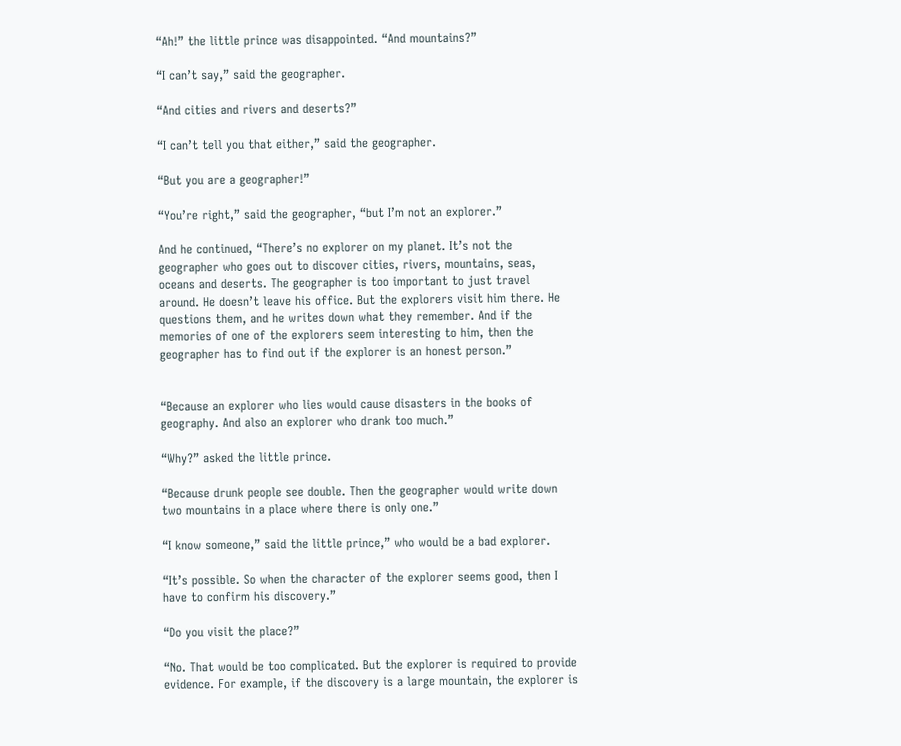“Ah!” the little prince was disappointed. “And mountains?”

“I can’t say,” said the geographer.

“And cities and rivers and deserts?”

“I can’t tell you that either,” said the geographer.

“But you are a geographer!”

“You’re right,” said the geographer, “but I’m not an explorer.”

And he continued, “There’s no explorer on my planet. It’s not the geographer who goes out to discover cities, rivers, mountains, seas, oceans and deserts. The geographer is too important to just travel around. He doesn’t leave his office. But the explorers visit him there. He questions them, and he writes down what they remember. And if the memories of one of the explorers seem interesting to him, then the geographer has to find out if the explorer is an honest person.”


“Because an explorer who lies would cause disasters in the books of geography. And also an explorer who drank too much.”

“Why?” asked the little prince.

“Because drunk people see double. Then the geographer would write down two mountains in a place where there is only one.”

“I know someone,” said the little prince,” who would be a bad explorer.

“It’s possible. So when the character of the explorer seems good, then I have to confirm his discovery.”

“Do you visit the place?”

“No. That would be too complicated. But the explorer is required to provide evidence. For example, if the discovery is a large mountain, the explorer is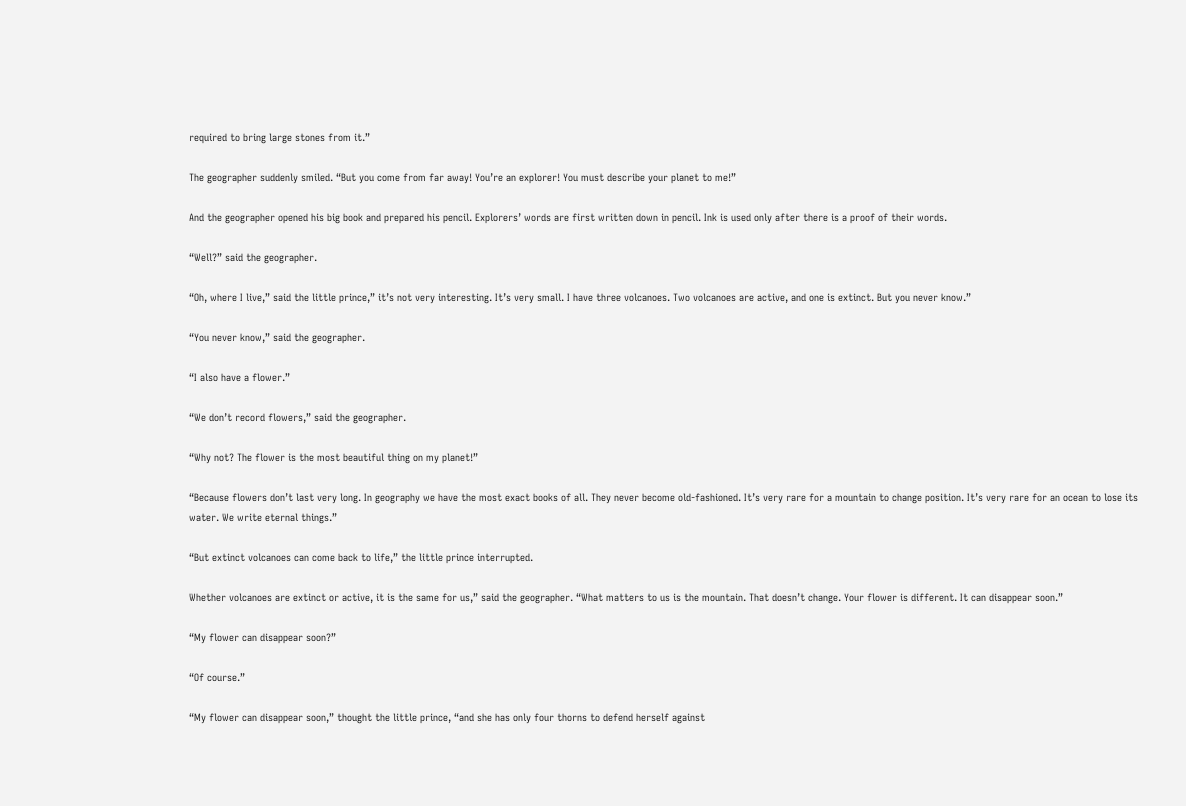required to bring large stones from it.”

The geographer suddenly smiled. “But you come from far away! You’re an explorer! You must describe your planet to me!”

And the geographer opened his big book and prepared his pencil. Explorers’ words are first written down in pencil. Ink is used only after there is a proof of their words.

“Well?” said the geographer.

“Oh, where I live,” said the little prince,” it’s not very interesting. It’s very small. I have three volcanoes. Two volcanoes are active, and one is extinct. But you never know.”

“You never know,” said the geographer.

“I also have a flower.”

“We don’t record flowers,” said the geographer.

“Why not? The flower is the most beautiful thing on my planet!”

“Because flowers don’t last very long. In geography we have the most exact books of all. They never become old-fashioned. It’s very rare for a mountain to change position. It’s very rare for an ocean to lose its water. We write eternal things.”

“But extinct volcanoes can come back to life,” the little prince interrupted.

Whether volcanoes are extinct or active, it is the same for us,” said the geographer. “What matters to us is the mountain. That doesn’t change. Your flower is different. It can disappear soon.”

“My flower can disappear soon?”

“Of course.”

“My flower can disappear soon,” thought the little prince, “and she has only four thorns to defend herself against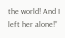the world! And I left her alone!”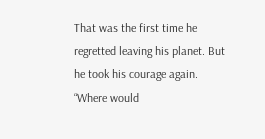That was the first time he regretted leaving his planet. But he took his courage again. “Where would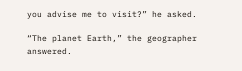you advise me to visit?” he asked.

“The planet Earth,” the geographer answered.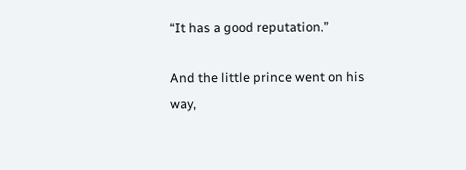“It has a good reputation.”

And the little prince went on his way,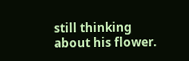still thinking about his flower.